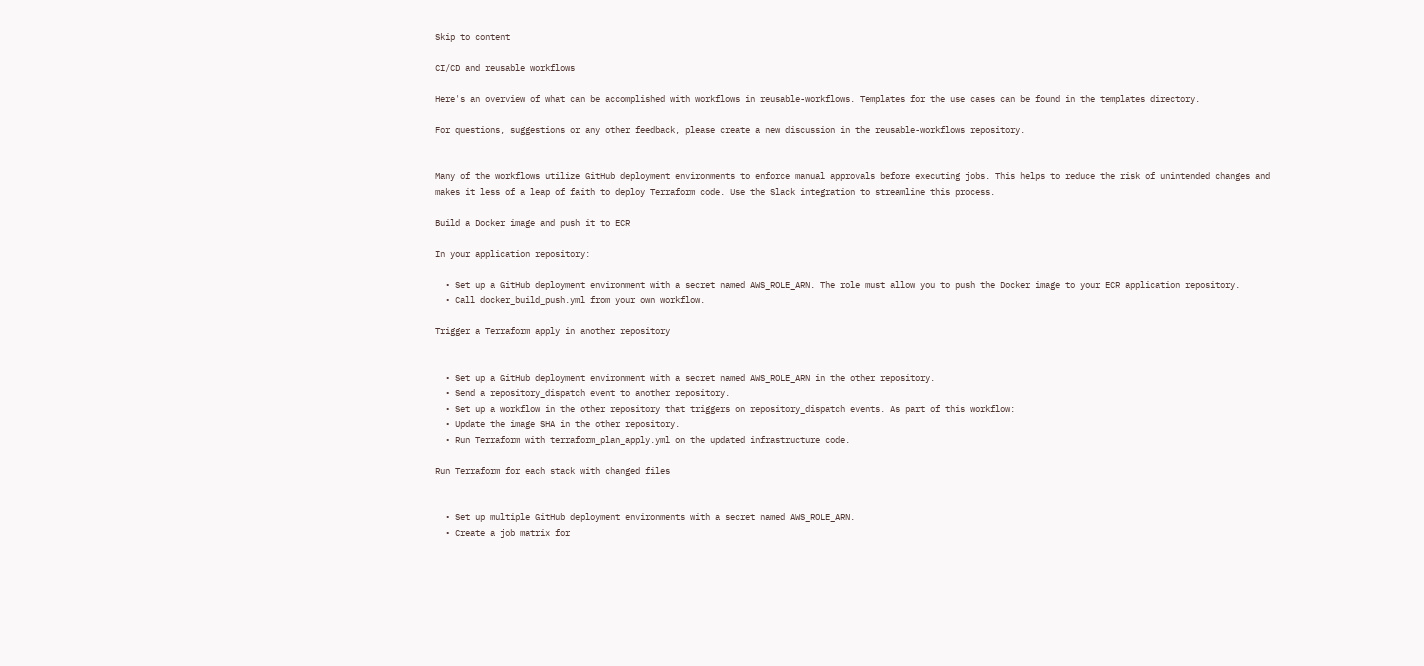Skip to content

CI/CD and reusable workflows

Here's an overview of what can be accomplished with workflows in reusable-workflows. Templates for the use cases can be found in the templates directory.

For questions, suggestions or any other feedback, please create a new discussion in the reusable-workflows repository.


Many of the workflows utilize GitHub deployment environments to enforce manual approvals before executing jobs. This helps to reduce the risk of unintended changes and makes it less of a leap of faith to deploy Terraform code. Use the Slack integration to streamline this process.

Build a Docker image and push it to ECR

In your application repository:

  • Set up a GitHub deployment environment with a secret named AWS_ROLE_ARN. The role must allow you to push the Docker image to your ECR application repository.
  • Call docker_build_push.yml from your own workflow.

Trigger a Terraform apply in another repository


  • Set up a GitHub deployment environment with a secret named AWS_ROLE_ARN in the other repository.
  • Send a repository_dispatch event to another repository.
  • Set up a workflow in the other repository that triggers on repository_dispatch events. As part of this workflow:
  • Update the image SHA in the other repository.
  • Run Terraform with terraform_plan_apply.yml on the updated infrastructure code.

Run Terraform for each stack with changed files


  • Set up multiple GitHub deployment environments with a secret named AWS_ROLE_ARN.
  • Create a job matrix for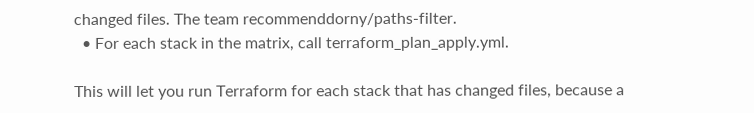changed files. The team recommenddorny/paths-filter.
  • For each stack in the matrix, call terraform_plan_apply.yml.

This will let you run Terraform for each stack that has changed files, because a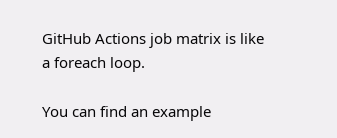GitHub Actions job matrix is like a foreach loop.

You can find an example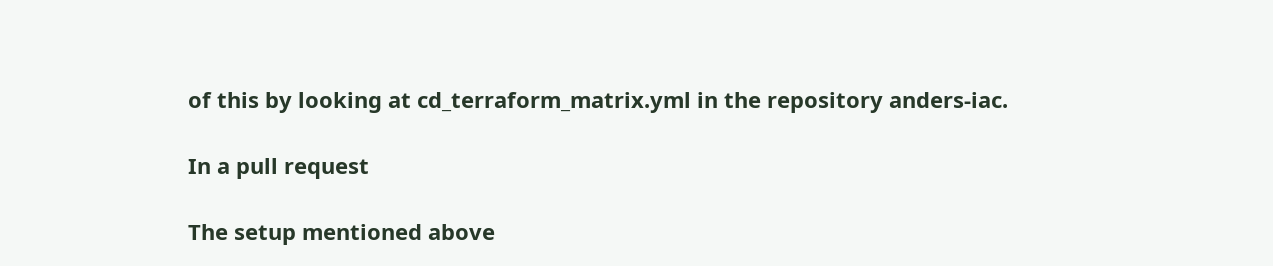of this by looking at cd_terraform_matrix.yml in the repository anders-iac.

In a pull request

The setup mentioned above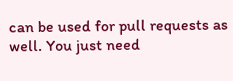can be used for pull requests as well. You just need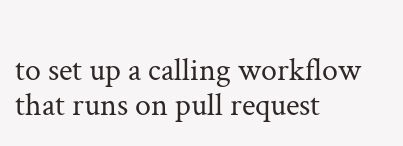to set up a calling workflow that runs on pull request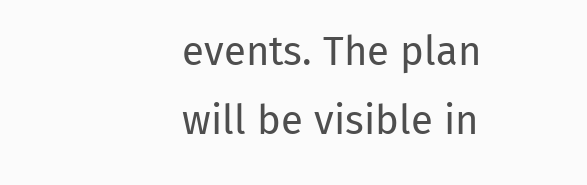events. The plan will be visible in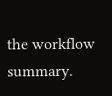the workflow summary.